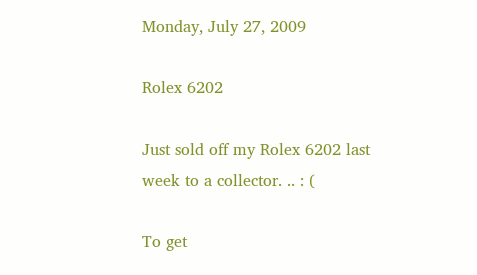Monday, July 27, 2009

Rolex 6202

Just sold off my Rolex 6202 last week to a collector. .. : (

To get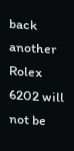back another Rolex 6202 will not be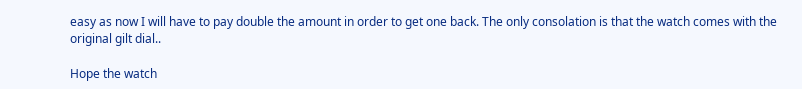easy as now I will have to pay double the amount in order to get one back. The only consolation is that the watch comes with the original gilt dial..

Hope the watch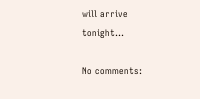will arrive tonight...

No comments: